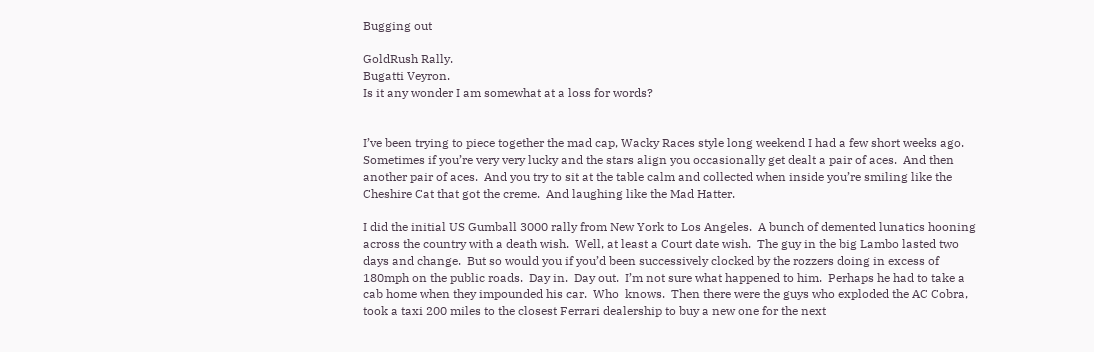Bugging out

GoldRush Rally.
Bugatti Veyron.
Is it any wonder I am somewhat at a loss for words?


I’ve been trying to piece together the mad cap, Wacky Races style long weekend I had a few short weeks ago.  Sometimes if you’re very very lucky and the stars align you occasionally get dealt a pair of aces.  And then another pair of aces.  And you try to sit at the table calm and collected when inside you’re smiling like the Cheshire Cat that got the creme.  And laughing like the Mad Hatter.

I did the initial US Gumball 3000 rally from New York to Los Angeles.  A bunch of demented lunatics hooning across the country with a death wish.  Well, at least a Court date wish.  The guy in the big Lambo lasted two days and change.  But so would you if you’d been successively clocked by the rozzers doing in excess of 180mph on the public roads.  Day in.  Day out.  I’m not sure what happened to him.  Perhaps he had to take a cab home when they impounded his car.  Who  knows.  Then there were the guys who exploded the AC Cobra, took a taxi 200 miles to the closest Ferrari dealership to buy a new one for the next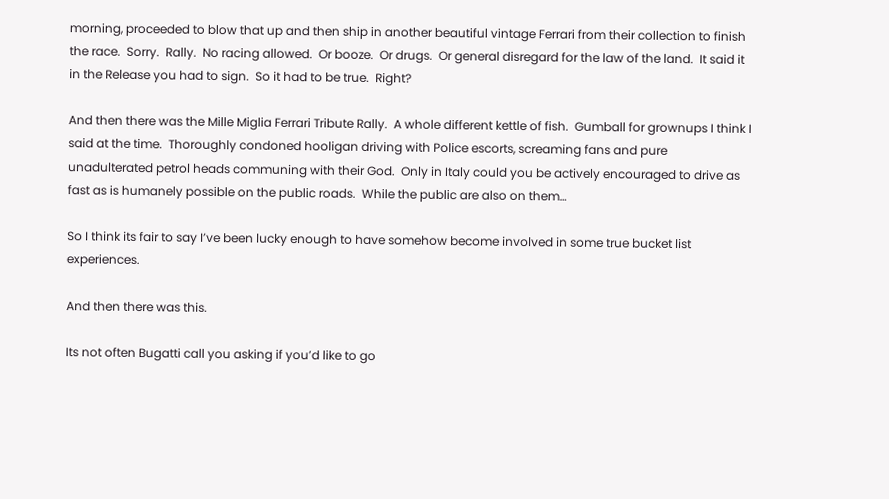morning, proceeded to blow that up and then ship in another beautiful vintage Ferrari from their collection to finish the race.  Sorry.  Rally.  No racing allowed.  Or booze.  Or drugs.  Or general disregard for the law of the land.  It said it in the Release you had to sign.  So it had to be true.  Right?

And then there was the Mille Miglia Ferrari Tribute Rally.  A whole different kettle of fish.  Gumball for grownups I think I said at the time.  Thoroughly condoned hooligan driving with Police escorts, screaming fans and pure unadulterated petrol heads communing with their God.  Only in Italy could you be actively encouraged to drive as fast as is humanely possible on the public roads.  While the public are also on them…

So I think its fair to say I’ve been lucky enough to have somehow become involved in some true bucket list experiences.

And then there was this.

Its not often Bugatti call you asking if you’d like to go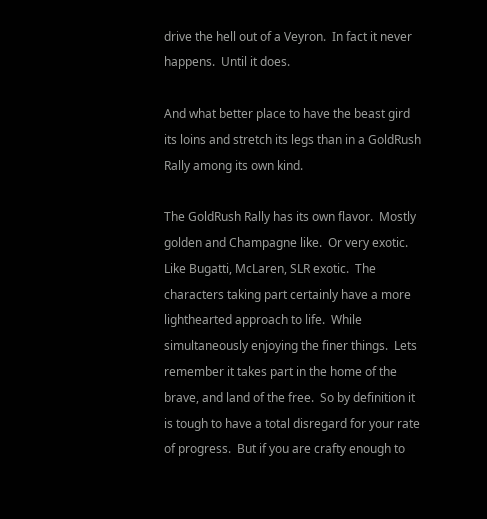drive the hell out of a Veyron.  In fact it never happens.  Until it does.

And what better place to have the beast gird its loins and stretch its legs than in a GoldRush Rally among its own kind.

The GoldRush Rally has its own flavor.  Mostly golden and Champagne like.  Or very exotic.  Like Bugatti, McLaren, SLR exotic.  The characters taking part certainly have a more lighthearted approach to life.  While simultaneously enjoying the finer things.  Lets remember it takes part in the home of the brave, and land of the free.  So by definition it is tough to have a total disregard for your rate of progress.  But if you are crafty enough to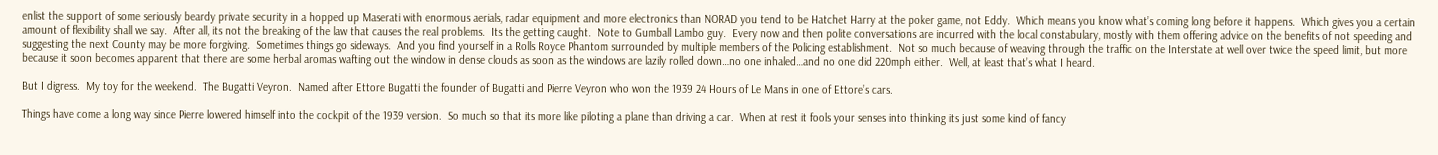enlist the support of some seriously beardy private security in a hopped up Maserati with enormous aerials, radar equipment and more electronics than NORAD you tend to be Hatchet Harry at the poker game, not Eddy.  Which means you know what’s coming long before it happens.  Which gives you a certain amount of flexibility shall we say.  After all, its not the breaking of the law that causes the real problems.  Its the getting caught.  Note to Gumball Lambo guy.  Every now and then polite conversations are incurred with the local constabulary, mostly with them offering advice on the benefits of not speeding and suggesting the next County may be more forgiving.  Sometimes things go sideways.  And you find yourself in a Rolls Royce Phantom surrounded by multiple members of the Policing establishment.  Not so much because of weaving through the traffic on the Interstate at well over twice the speed limit, but more because it soon becomes apparent that there are some herbal aromas wafting out the window in dense clouds as soon as the windows are lazily rolled down…no one inhaled…and no one did 220mph either.  Well, at least that’s what I heard.

But I digress.  My toy for the weekend.  The Bugatti Veyron.  Named after Ettore Bugatti the founder of Bugatti and Pierre Veyron who won the 1939 24 Hours of Le Mans in one of Ettore’s cars.

Things have come a long way since Pierre lowered himself into the cockpit of the 1939 version.  So much so that its more like piloting a plane than driving a car.  When at rest it fools your senses into thinking its just some kind of fancy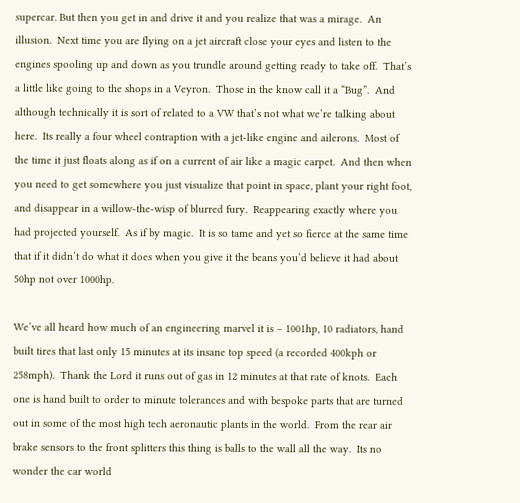supercar. But then you get in and drive it and you realize that was a mirage.  An illusion.  Next time you are flying on a jet aircraft close your eyes and listen to the engines spooling up and down as you trundle around getting ready to take off.  That’s a little like going to the shops in a Veyron.  Those in the know call it a “Bug”.  And although technically it is sort of related to a VW that’s not what we’re talking about here.  Its really a four wheel contraption with a jet-like engine and ailerons.  Most of the time it just floats along as if on a current of air like a magic carpet.  And then when you need to get somewhere you just visualize that point in space, plant your right foot, and disappear in a willow-the-wisp of blurred fury.  Reappearing exactly where you had projected yourself.  As if by magic.  It is so tame and yet so fierce at the same time that if it didn’t do what it does when you give it the beans you’d believe it had about 50hp not over 1000hp.

We’ve all heard how much of an engineering marvel it is – 1001hp, 10 radiators, hand built tires that last only 15 minutes at its insane top speed (a recorded 400kph or 258mph).  Thank the Lord it runs out of gas in 12 minutes at that rate of knots.  Each one is hand built to order to minute tolerances and with bespoke parts that are turned out in some of the most high tech aeronautic plants in the world.  From the rear air brake sensors to the front splitters this thing is balls to the wall all the way.  Its no wonder the car world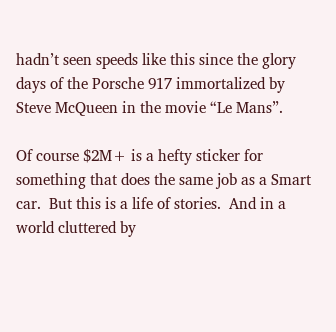hadn’t seen speeds like this since the glory days of the Porsche 917 immortalized by Steve McQueen in the movie “Le Mans”.

Of course $2M+ is a hefty sticker for something that does the same job as a Smart car.  But this is a life of stories.  And in a world cluttered by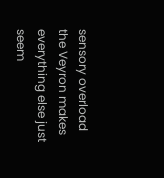sensory overload the Veyron makes everything else just seem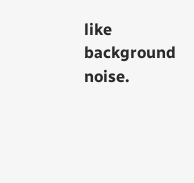like background noise.